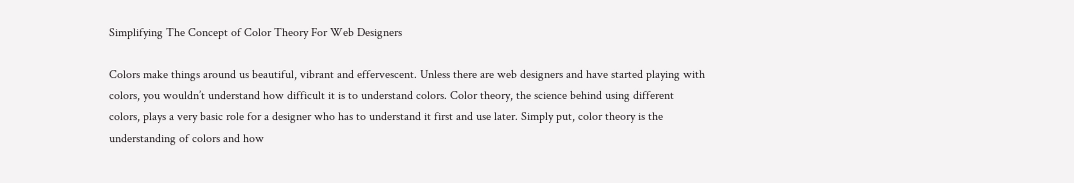Simplifying The Concept of Color Theory For Web Designers

Colors make things around us beautiful, vibrant and effervescent. Unless there are web designers and have started playing with colors, you wouldn’t understand how difficult it is to understand colors. Color theory, the science behind using different colors, plays a very basic role for a designer who has to understand it first and use later. Simply put, color theory is the understanding of colors and how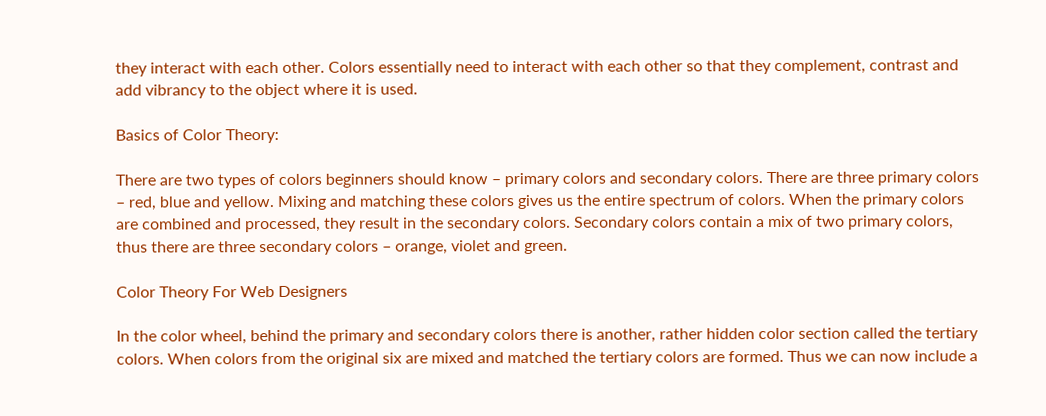they interact with each other. Colors essentially need to interact with each other so that they complement, contrast and add vibrancy to the object where it is used.

Basics of Color Theory:

There are two types of colors beginners should know – primary colors and secondary colors. There are three primary colors – red, blue and yellow. Mixing and matching these colors gives us the entire spectrum of colors. When the primary colors are combined and processed, they result in the secondary colors. Secondary colors contain a mix of two primary colors, thus there are three secondary colors – orange, violet and green.

Color Theory For Web Designers

In the color wheel, behind the primary and secondary colors there is another, rather hidden color section called the tertiary colors. When colors from the original six are mixed and matched the tertiary colors are formed. Thus we can now include a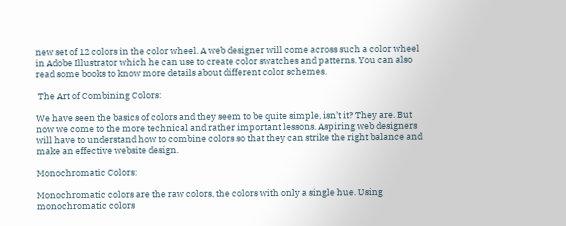new set of 12 colors in the color wheel. A web designer will come across such a color wheel in Adobe Illustrator which he can use to create color swatches and patterns. You can also read some books to know more details about different color schemes.

 The Art of Combining Colors:

We have seen the basics of colors and they seem to be quite simple, isn’t it? They are. But now we come to the more technical and rather important lessons. Aspiring web designers will have to understand how to combine colors so that they can strike the right balance and make an effective website design.

Monochromatic Colors:

Monochromatic colors are the raw colors, the colors with only a single hue. Using monochromatic colors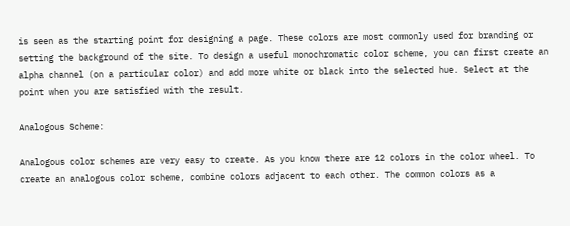is seen as the starting point for designing a page. These colors are most commonly used for branding or setting the background of the site. To design a useful monochromatic color scheme, you can first create an alpha channel (on a particular color) and add more white or black into the selected hue. Select at the point when you are satisfied with the result.

Analogous Scheme:

Analogous color schemes are very easy to create. As you know there are 12 colors in the color wheel. To create an analogous color scheme, combine colors adjacent to each other. The common colors as a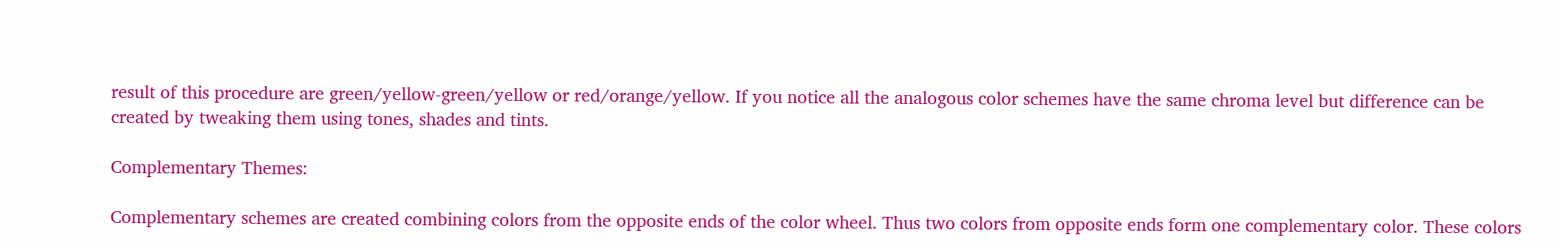result of this procedure are green/yellow-green/yellow or red/orange/yellow. If you notice all the analogous color schemes have the same chroma level but difference can be created by tweaking them using tones, shades and tints.

Complementary Themes:

Complementary schemes are created combining colors from the opposite ends of the color wheel. Thus two colors from opposite ends form one complementary color. These colors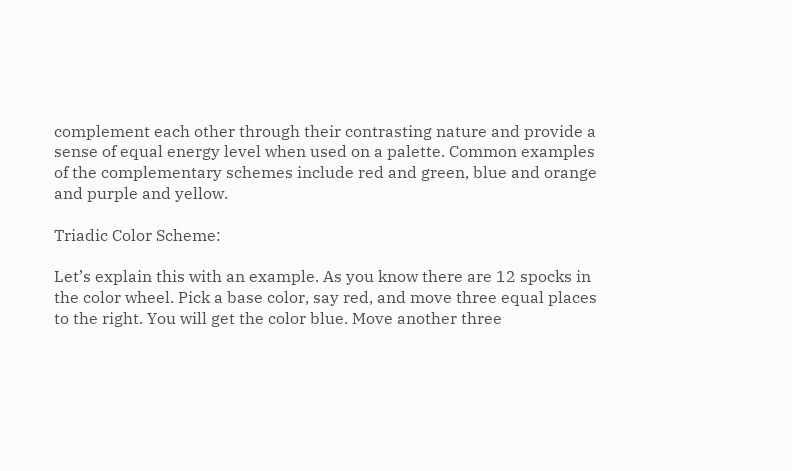complement each other through their contrasting nature and provide a sense of equal energy level when used on a palette. Common examples of the complementary schemes include red and green, blue and orange and purple and yellow.

Triadic Color Scheme:

Let’s explain this with an example. As you know there are 12 spocks in the color wheel. Pick a base color, say red, and move three equal places to the right. You will get the color blue. Move another three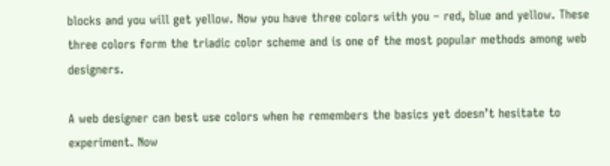blocks and you will get yellow. Now you have three colors with you – red, blue and yellow. These three colors form the triadic color scheme and is one of the most popular methods among web designers.

A web designer can best use colors when he remembers the basics yet doesn’t hesitate to experiment. Now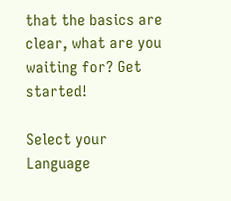that the basics are clear, what are you waiting for? Get started!

Select your Language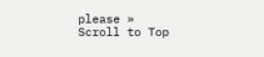please »
Scroll to Top